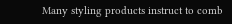Many styling products instruct to comb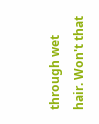through wet hair. Won't that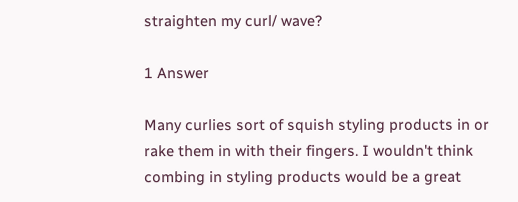straighten my curl/ wave?

1 Answer

Many curlies sort of squish styling products in or rake them in with their fingers. I wouldn't think combing in styling products would be a great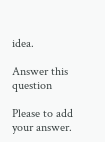idea.

Answer this question

Please to add your answer.